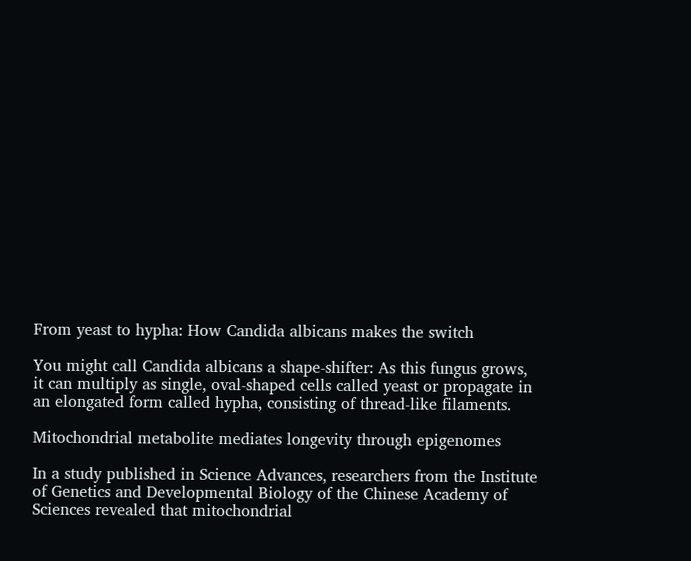From yeast to hypha: How Candida albicans makes the switch

You might call Candida albicans a shape-shifter: As this fungus grows, it can multiply as single, oval-shaped cells called yeast or propagate in an elongated form called hypha, consisting of thread-like filaments.

Mitochondrial metabolite mediates longevity through epigenomes

In a study published in Science Advances, researchers from the Institute of Genetics and Developmental Biology of the Chinese Academy of Sciences revealed that mitochondrial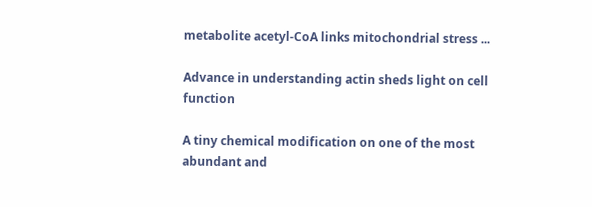metabolite acetyl-CoA links mitochondrial stress ...

Advance in understanding actin sheds light on cell function

A tiny chemical modification on one of the most abundant and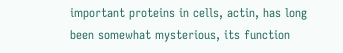important proteins in cells, actin, has long been somewhat mysterious, its function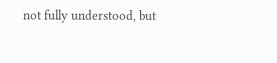not fully understood, but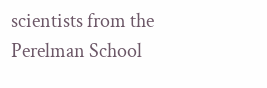scientists from the Perelman School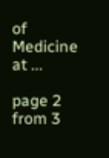of Medicine at ...

page 2 from 3